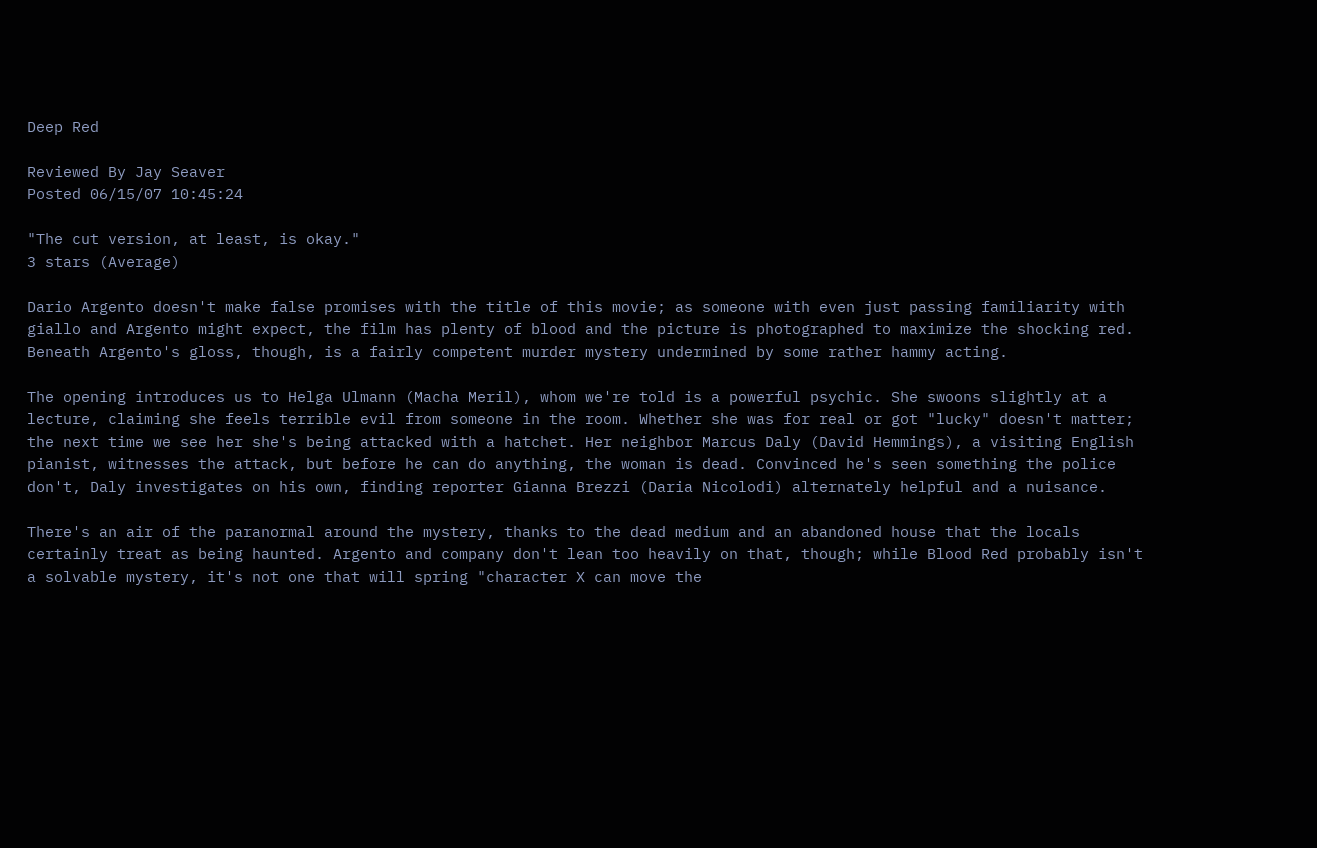Deep Red

Reviewed By Jay Seaver
Posted 06/15/07 10:45:24

"The cut version, at least, is okay."
3 stars (Average)

Dario Argento doesn't make false promises with the title of this movie; as someone with even just passing familiarity with giallo and Argento might expect, the film has plenty of blood and the picture is photographed to maximize the shocking red. Beneath Argento's gloss, though, is a fairly competent murder mystery undermined by some rather hammy acting.

The opening introduces us to Helga Ulmann (Macha Meril), whom we're told is a powerful psychic. She swoons slightly at a lecture, claiming she feels terrible evil from someone in the room. Whether she was for real or got "lucky" doesn't matter; the next time we see her she's being attacked with a hatchet. Her neighbor Marcus Daly (David Hemmings), a visiting English pianist, witnesses the attack, but before he can do anything, the woman is dead. Convinced he's seen something the police don't, Daly investigates on his own, finding reporter Gianna Brezzi (Daria Nicolodi) alternately helpful and a nuisance.

There's an air of the paranormal around the mystery, thanks to the dead medium and an abandoned house that the locals certainly treat as being haunted. Argento and company don't lean too heavily on that, though; while Blood Red probably isn't a solvable mystery, it's not one that will spring "character X can move the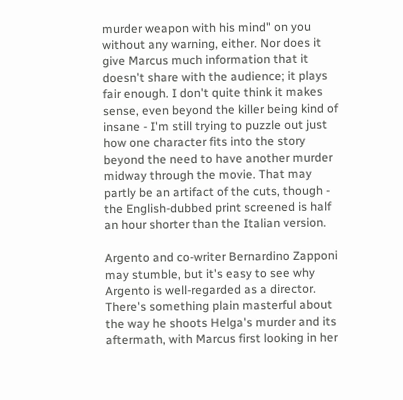murder weapon with his mind" on you without any warning, either. Nor does it give Marcus much information that it doesn't share with the audience; it plays fair enough. I don't quite think it makes sense, even beyond the killer being kind of insane - I'm still trying to puzzle out just how one character fits into the story beyond the need to have another murder midway through the movie. That may partly be an artifact of the cuts, though - the English-dubbed print screened is half an hour shorter than the Italian version.

Argento and co-writer Bernardino Zapponi may stumble, but it's easy to see why Argento is well-regarded as a director. There's something plain masterful about the way he shoots Helga's murder and its aftermath, with Marcus first looking in her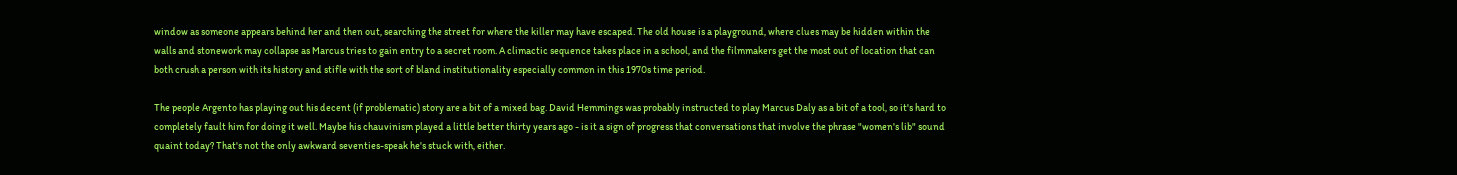window as someone appears behind her and then out, searching the street for where the killer may have escaped. The old house is a playground, where clues may be hidden within the walls and stonework may collapse as Marcus tries to gain entry to a secret room. A climactic sequence takes place in a school, and the filmmakers get the most out of location that can both crush a person with its history and stifle with the sort of bland institutionality especially common in this 1970s time period.

The people Argento has playing out his decent (if problematic) story are a bit of a mixed bag. David Hemmings was probably instructed to play Marcus Daly as a bit of a tool, so it's hard to completely fault him for doing it well. Maybe his chauvinism played a little better thirty years ago - is it a sign of progress that conversations that involve the phrase "women's lib" sound quaint today? That's not the only awkward seventies-speak he's stuck with, either.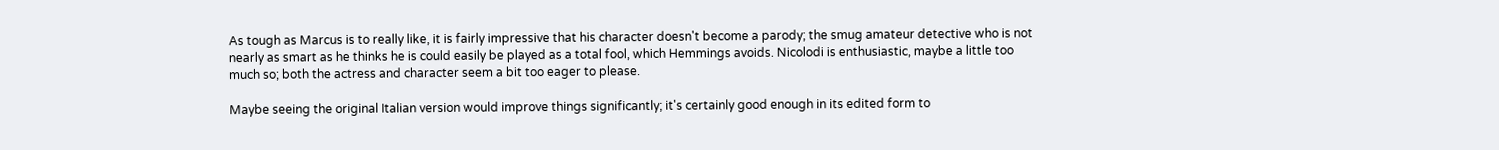As tough as Marcus is to really like, it is fairly impressive that his character doesn't become a parody; the smug amateur detective who is not nearly as smart as he thinks he is could easily be played as a total fool, which Hemmings avoids. Nicolodi is enthusiastic, maybe a little too much so; both the actress and character seem a bit too eager to please.

Maybe seeing the original Italian version would improve things significantly; it's certainly good enough in its edited form to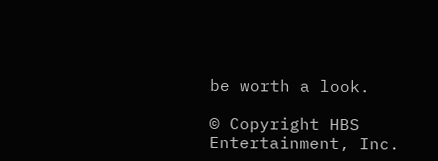be worth a look.

© Copyright HBS Entertainment, Inc.